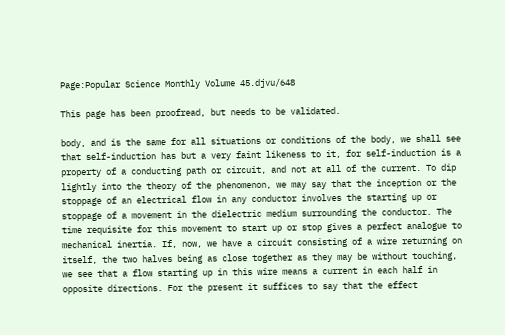Page:Popular Science Monthly Volume 45.djvu/648

This page has been proofread, but needs to be validated.

body, and is the same for all situations or conditions of the body, we shall see that self-induction has but a very faint likeness to it, for self-induction is a property of a conducting path or circuit, and not at all of the current. To dip lightly into the theory of the phenomenon, we may say that the inception or the stoppage of an electrical flow in any conductor involves the starting up or stoppage of a movement in the dielectric medium surrounding the conductor. The time requisite for this movement to start up or stop gives a perfect analogue to mechanical inertia. If, now, we have a circuit consisting of a wire returning on itself, the two halves being as close together as they may be without touching, we see that a flow starting up in this wire means a current in each half in opposite directions. For the present it suffices to say that the effect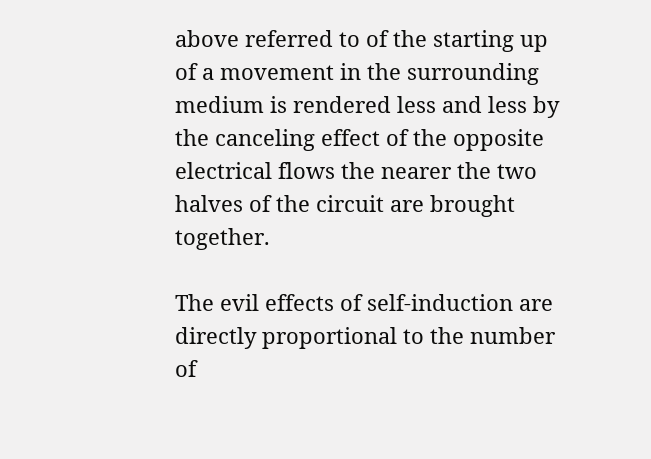above referred to of the starting up of a movement in the surrounding medium is rendered less and less by the canceling effect of the opposite electrical flows the nearer the two halves of the circuit are brought together.

The evil effects of self-induction are directly proportional to the number of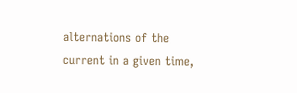alternations of the current in a given time,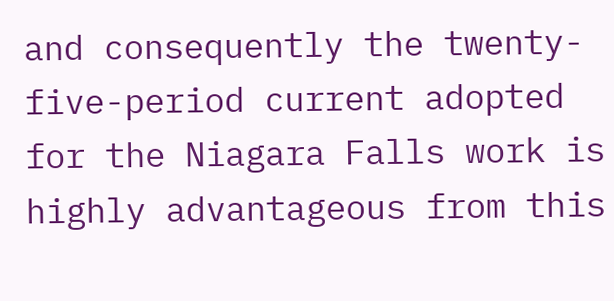and consequently the twenty-five-period current adopted for the Niagara Falls work is highly advantageous from this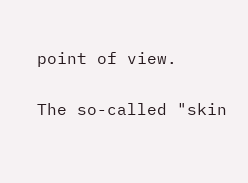point of view.

The so-called "skin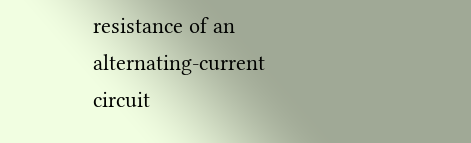resistance of an alternating-current circuit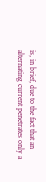is, in brief, due to the fact that an alternating current penetrates only a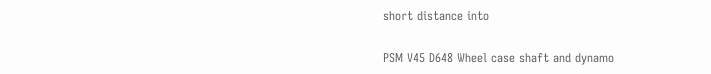short distance into

PSM V45 D648 Wheel case shaft and dynamo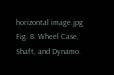horizontal image.jpg
Fig. 8. Wheel Case, Shaft, and Dynamo.